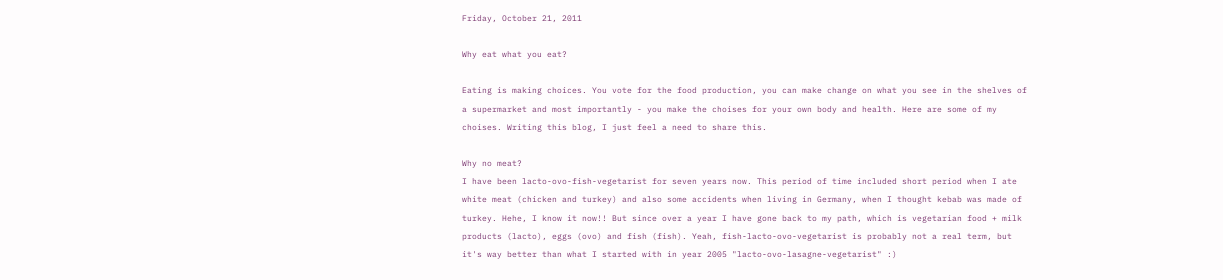Friday, October 21, 2011

Why eat what you eat?

Eating is making choices. You vote for the food production, you can make change on what you see in the shelves of a supermarket and most importantly - you make the choises for your own body and health. Here are some of my choises. Writing this blog, I just feel a need to share this.

Why no meat?
I have been lacto-ovo-fish-vegetarist for seven years now. This period of time included short period when I ate white meat (chicken and turkey) and also some accidents when living in Germany, when I thought kebab was made of turkey. Hehe, I know it now!! But since over a year I have gone back to my path, which is vegetarian food + milk products (lacto), eggs (ovo) and fish (fish). Yeah, fish-lacto-ovo-vegetarist is probably not a real term, but it's way better than what I started with in year 2005 "lacto-ovo-lasagne-vegetarist" :)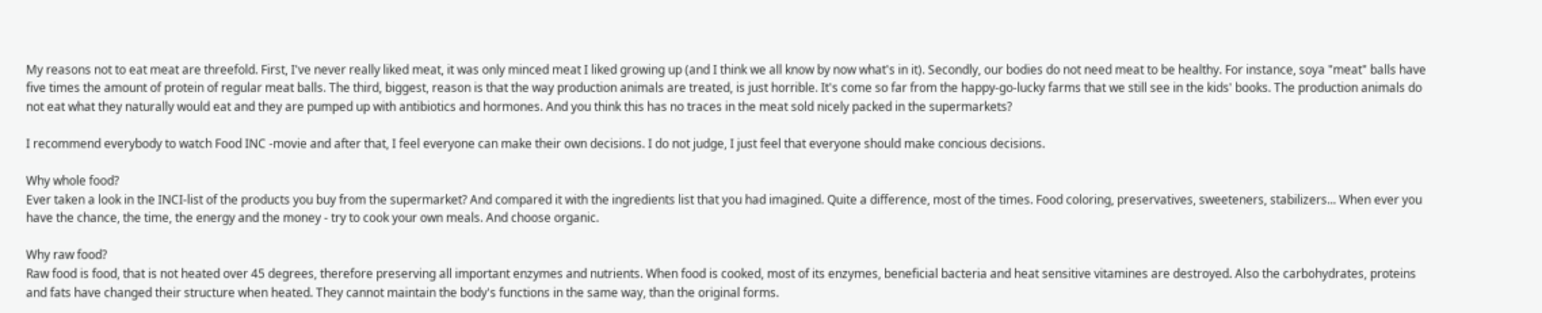My reasons not to eat meat are threefold. First, I've never really liked meat, it was only minced meat I liked growing up (and I think we all know by now what's in it). Secondly, our bodies do not need meat to be healthy. For instance, soya "meat" balls have five times the amount of protein of regular meat balls. The third, biggest, reason is that the way production animals are treated, is just horrible. It's come so far from the happy-go-lucky farms that we still see in the kids' books. The production animals do not eat what they naturally would eat and they are pumped up with antibiotics and hormones. And you think this has no traces in the meat sold nicely packed in the supermarkets?

I recommend everybody to watch Food INC -movie and after that, I feel everyone can make their own decisions. I do not judge, I just feel that everyone should make concious decisions.

Why whole food?
Ever taken a look in the INCI-list of the products you buy from the supermarket? And compared it with the ingredients list that you had imagined. Quite a difference, most of the times. Food coloring, preservatives, sweeteners, stabilizers... When ever you have the chance, the time, the energy and the money - try to cook your own meals. And choose organic.

Why raw food?
Raw food is food, that is not heated over 45 degrees, therefore preserving all important enzymes and nutrients. When food is cooked, most of its enzymes, beneficial bacteria and heat sensitive vitamines are destroyed. Also the carbohydrates, proteins and fats have changed their structure when heated. They cannot maintain the body's functions in the same way, than the original forms.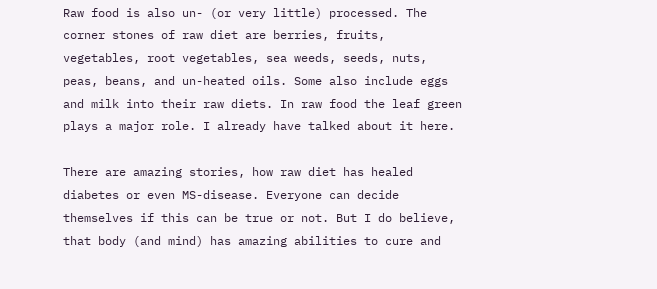Raw food is also un- (or very little) processed. The corner stones of raw diet are berries, fruits, vegetables, root vegetables, sea weeds, seeds, nuts, peas, beans, and un-heated oils. Some also include eggs and milk into their raw diets. In raw food the leaf green plays a major role. I already have talked about it here.

There are amazing stories, how raw diet has healed diabetes or even MS-disease. Everyone can decide themselves if this can be true or not. But I do believe, that body (and mind) has amazing abilities to cure and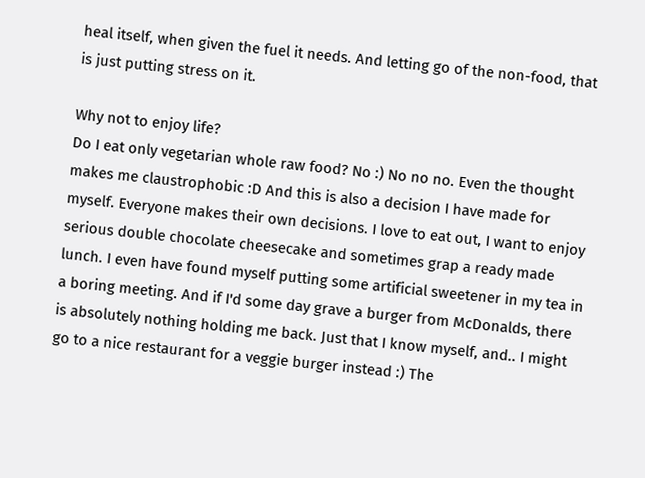heal itself, when given the fuel it needs. And letting go of the non-food, that is just putting stress on it.

Why not to enjoy life?
Do I eat only vegetarian whole raw food? No :) No no no. Even the thought makes me claustrophobic :D And this is also a decision I have made for myself. Everyone makes their own decisions. I love to eat out, I want to enjoy serious double chocolate cheesecake and sometimes grap a ready made lunch. I even have found myself putting some artificial sweetener in my tea in a boring meeting. And if I'd some day grave a burger from McDonalds, there is absolutely nothing holding me back. Just that I know myself, and.. I might go to a nice restaurant for a veggie burger instead :) The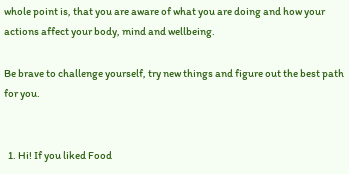whole point is, that you are aware of what you are doing and how your actions affect your body, mind and wellbeing.

Be brave to challenge yourself, try new things and figure out the best path for you.


  1. Hi! If you liked Food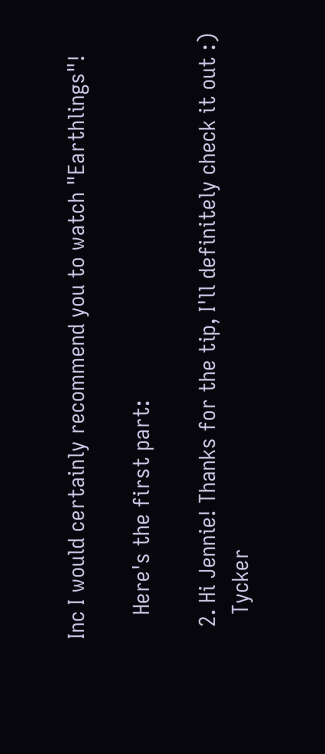Inc I would certainly recommend you to watch "Earthlings"!

    Here's the first part:

  2. Hi Jennie! Thanks for the tip, I'll definitely check it out :)
    Tycker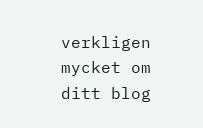verkligen mycket om ditt blog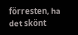förresten, ha det skönt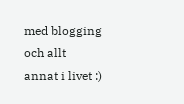med blogging och allt annat i livet :)